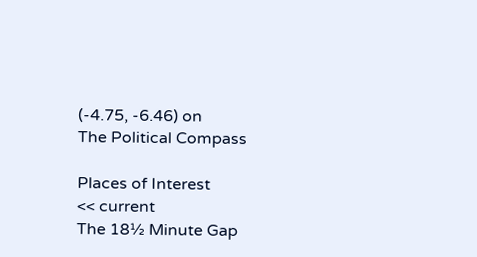(-4.75, -6.46) on
The Political Compass

Places of Interest
<< current
The 18½ Minute Gap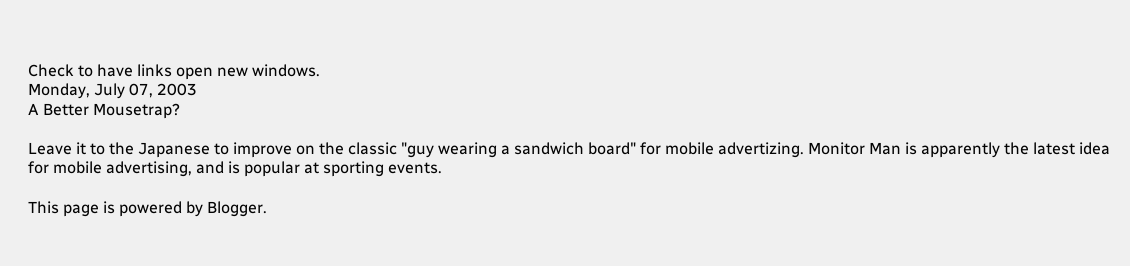Check to have links open new windows.
Monday, July 07, 2003
A Better Mousetrap?

Leave it to the Japanese to improve on the classic "guy wearing a sandwich board" for mobile advertizing. Monitor Man is apparently the latest idea for mobile advertising, and is popular at sporting events.

This page is powered by Blogger.